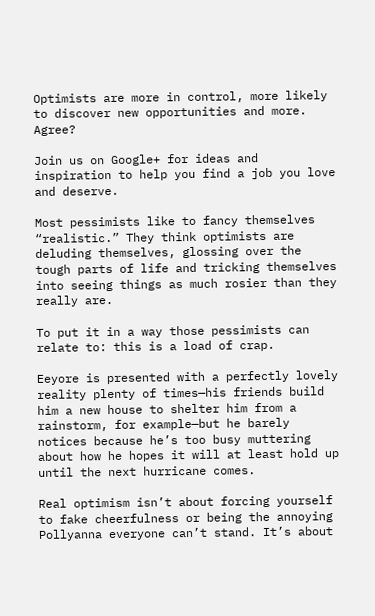Optimists are more in control, more likely to discover new opportunities and more. Agree?

Join us on Google+ for ideas and inspiration to help you find a job you love and deserve.

Most pessimists like to fancy themselves “realistic.” They think optimists are deluding themselves, glossing over the tough parts of life and tricking themselves into seeing things as much rosier than they really are.

To put it in a way those pessimists can relate to: this is a load of crap.

Eeyore is presented with a perfectly lovely reality plenty of times—his friends build him a new house to shelter him from a rainstorm, for example—but he barely notices because he’s too busy muttering about how he hopes it will at least hold up until the next hurricane comes.

Real optimism isn’t about forcing yourself to fake cheerfulness or being the annoying Pollyanna everyone can’t stand. It’s about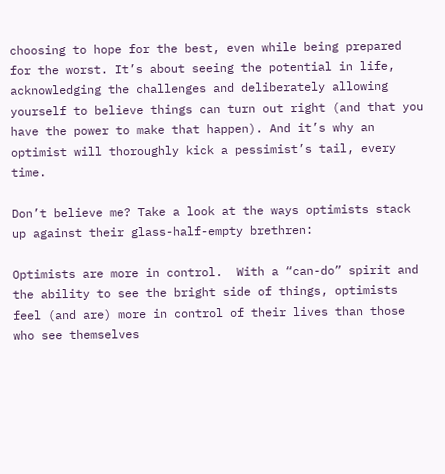choosing to hope for the best, even while being prepared for the worst. It’s about seeing the potential in life, acknowledging the challenges and deliberately allowing yourself to believe things can turn out right (and that you have the power to make that happen). And it’s why an optimist will thoroughly kick a pessimist’s tail, every time.

Don’t believe me? Take a look at the ways optimists stack up against their glass-half-empty brethren:

Optimists are more in control.  With a “can-do” spirit and the ability to see the bright side of things, optimists feel (and are) more in control of their lives than those who see themselves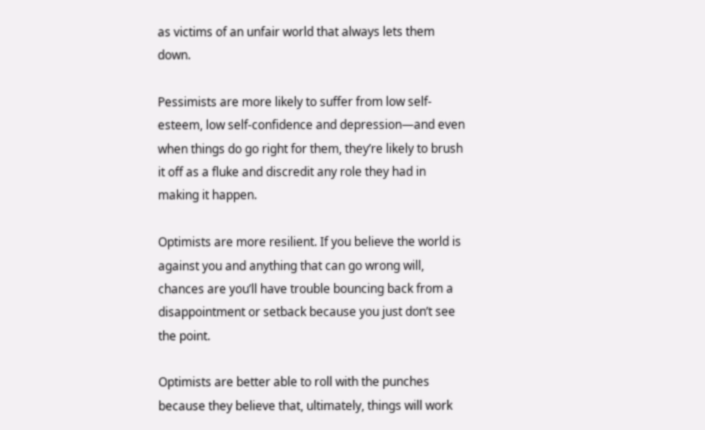as victims of an unfair world that always lets them down.

Pessimists are more likely to suffer from low self-esteem, low self-confidence and depression—and even when things do go right for them, they’re likely to brush it off as a fluke and discredit any role they had in making it happen.

Optimists are more resilient. If you believe the world is against you and anything that can go wrong will, chances are you’ll have trouble bouncing back from a disappointment or setback because you just don’t see the point.

Optimists are better able to roll with the punches because they believe that, ultimately, things will work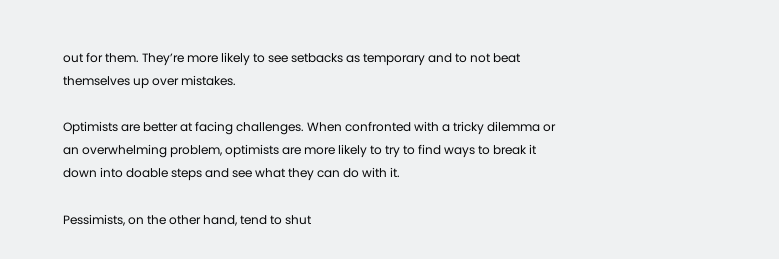out for them. They’re more likely to see setbacks as temporary and to not beat themselves up over mistakes.

Optimists are better at facing challenges. When confronted with a tricky dilemma or an overwhelming problem, optimists are more likely to try to find ways to break it down into doable steps and see what they can do with it.

Pessimists, on the other hand, tend to shut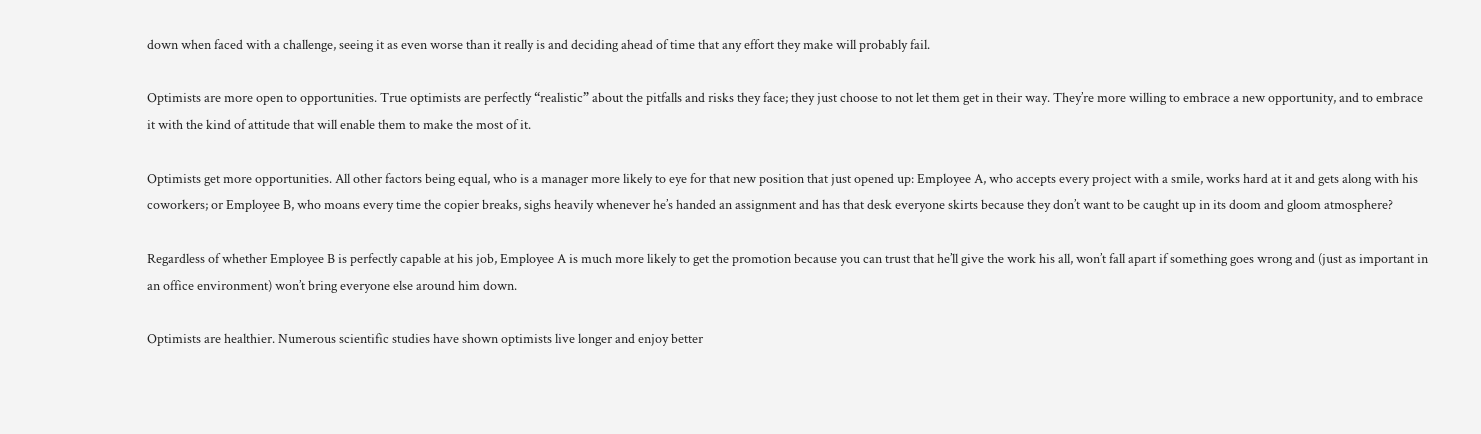down when faced with a challenge, seeing it as even worse than it really is and deciding ahead of time that any effort they make will probably fail.

Optimists are more open to opportunities. True optimists are perfectly “realistic” about the pitfalls and risks they face; they just choose to not let them get in their way. They’re more willing to embrace a new opportunity, and to embrace it with the kind of attitude that will enable them to make the most of it.

Optimists get more opportunities. All other factors being equal, who is a manager more likely to eye for that new position that just opened up: Employee A, who accepts every project with a smile, works hard at it and gets along with his coworkers; or Employee B, who moans every time the copier breaks, sighs heavily whenever he’s handed an assignment and has that desk everyone skirts because they don’t want to be caught up in its doom and gloom atmosphere?

Regardless of whether Employee B is perfectly capable at his job, Employee A is much more likely to get the promotion because you can trust that he’ll give the work his all, won’t fall apart if something goes wrong and (just as important in an office environment) won’t bring everyone else around him down.

Optimists are healthier. Numerous scientific studies have shown optimists live longer and enjoy better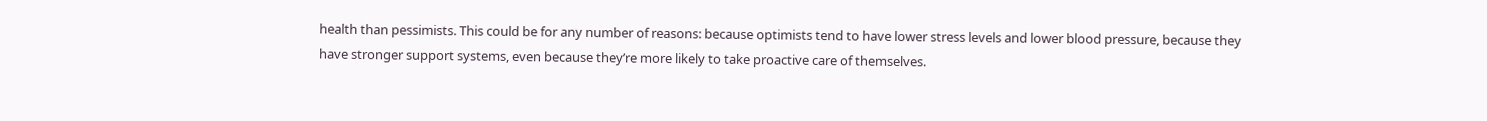health than pessimists. This could be for any number of reasons: because optimists tend to have lower stress levels and lower blood pressure, because they have stronger support systems, even because they’re more likely to take proactive care of themselves.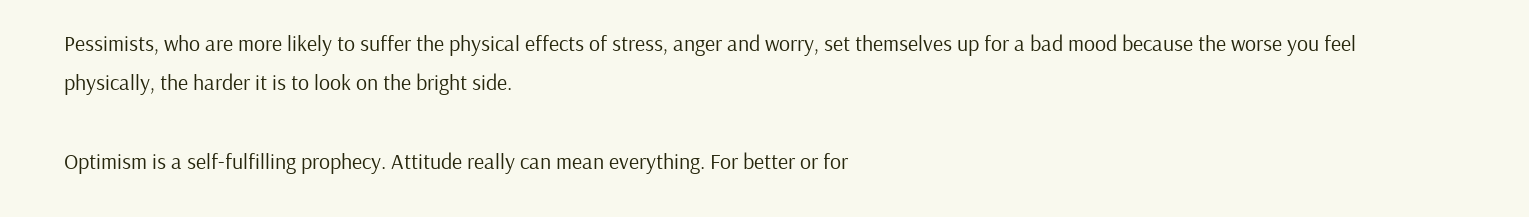Pessimists, who are more likely to suffer the physical effects of stress, anger and worry, set themselves up for a bad mood because the worse you feel physically, the harder it is to look on the bright side.

Optimism is a self-fulfilling prophecy. Attitude really can mean everything. For better or for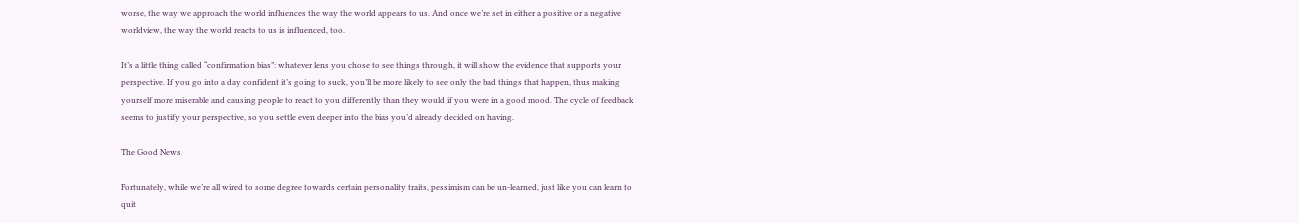worse, the way we approach the world influences the way the world appears to us. And once we’re set in either a positive or a negative worldview, the way the world reacts to us is influenced, too.

It’s a little thing called “confirmation bias”: whatever lens you chose to see things through, it will show the evidence that supports your perspective. If you go into a day confident it’s going to suck, you’ll be more likely to see only the bad things that happen, thus making yourself more miserable and causing people to react to you differently than they would if you were in a good mood. The cycle of feedback seems to justify your perspective, so you settle even deeper into the bias you’d already decided on having.

The Good News

Fortunately, while we’re all wired to some degree towards certain personality traits, pessimism can be un-learned, just like you can learn to quit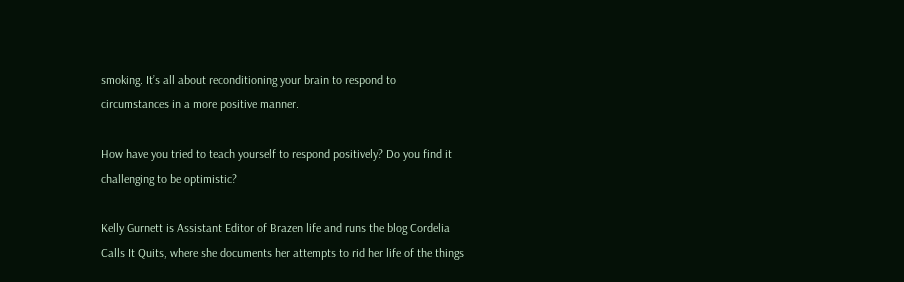smoking. It’s all about reconditioning your brain to respond to circumstances in a more positive manner.

How have you tried to teach yourself to respond positively? Do you find it challenging to be optimistic?

Kelly Gurnett is Assistant Editor of Brazen life and runs the blog Cordelia Calls It Quits, where she documents her attempts to rid her life of the things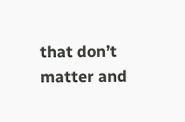that don’t matter and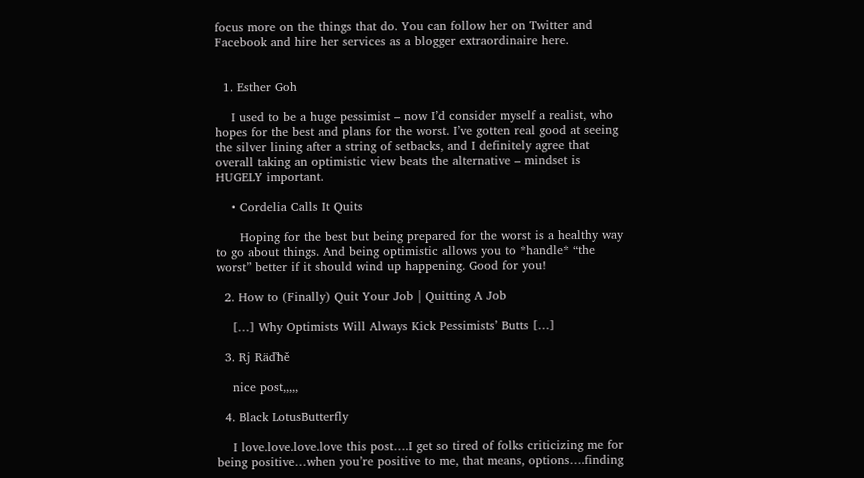focus more on the things that do. You can follow her on Twitter and Facebook and hire her services as a blogger extraordinaire here.


  1. Esther Goh

    I used to be a huge pessimist – now I’d consider myself a realist, who hopes for the best and plans for the worst. I’ve gotten real good at seeing the silver lining after a string of setbacks, and I definitely agree that overall taking an optimistic view beats the alternative – mindset is HUGELY important.

    • Cordelia Calls It Quits

      Hoping for the best but being prepared for the worst is a healthy way to go about things. And being optimistic allows you to *handle* “the worst” better if it should wind up happening. Good for you!

  2. How to (Finally) Quit Your Job | Quitting A Job

    […] Why Optimists Will Always Kick Pessimists’ Butts […]

  3. Rj Räďħě

    nice post,,,,,

  4. Black LotusButterfly

    I love.love.love.love this post….I get so tired of folks criticizing me for being positive…when you’re positive to me, that means, options….finding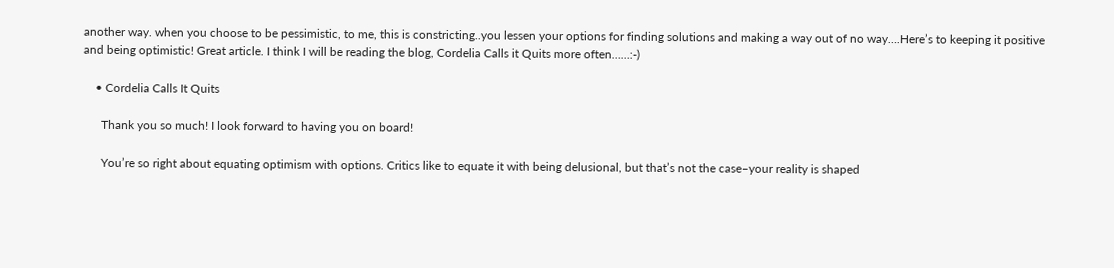another way. when you choose to be pessimistic, to me, this is constricting..you lessen your options for finding solutions and making a way out of no way….Here’s to keeping it positive and being optimistic! Great article. I think I will be reading the blog, Cordelia Calls it Quits more often……:-)

    • Cordelia Calls It Quits

      Thank you so much! I look forward to having you on board!

      You’re so right about equating optimism with options. Critics like to equate it with being delusional, but that’s not the case–your reality is shaped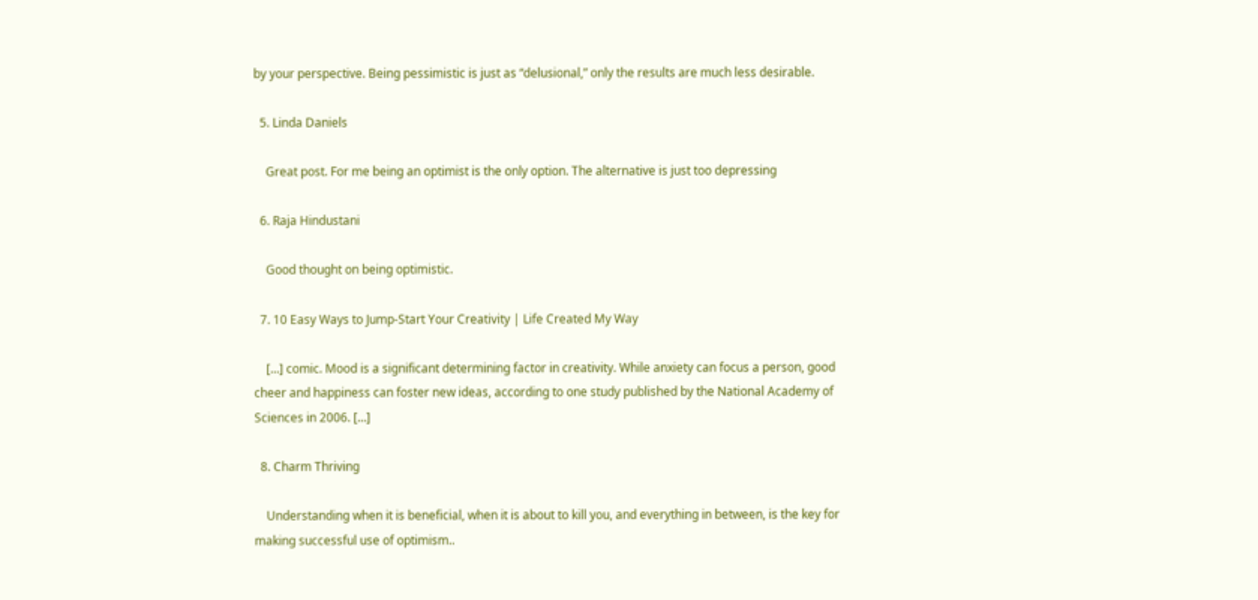by your perspective. Being pessimistic is just as “delusional,” only the results are much less desirable.

  5. Linda Daniels

    Great post. For me being an optimist is the only option. The alternative is just too depressing

  6. Raja Hindustani

    Good thought on being optimistic.

  7. 10 Easy Ways to Jump-Start Your Creativity | Life Created My Way

    […] comic. Mood is a significant determining factor in creativity. While anxiety can focus a person, good cheer and happiness can foster new ideas, according to one study published by the National Academy of Sciences in 2006. […]

  8. Charm Thriving

    Understanding when it is beneficial, when it is about to kill you, and everything in between, is the key for making successful use of optimism..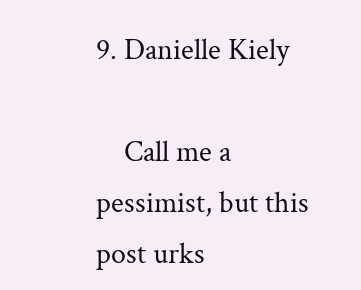9. Danielle Kiely

    Call me a pessimist, but this post urks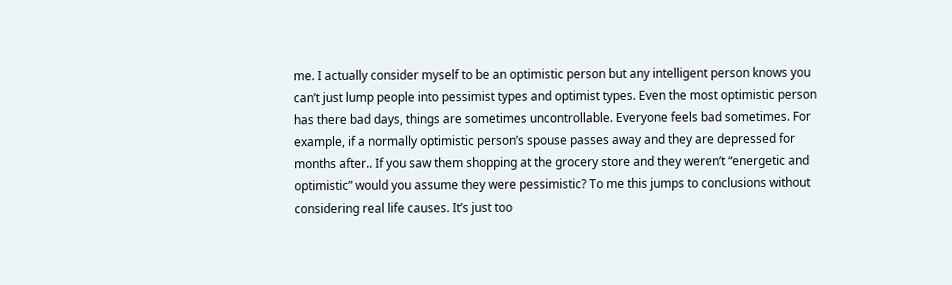me. I actually consider myself to be an optimistic person but any intelligent person knows you can’t just lump people into pessimist types and optimist types. Even the most optimistic person has there bad days, things are sometimes uncontrollable. Everyone feels bad sometimes. For example, if a normally optimistic person’s spouse passes away and they are depressed for months after.. If you saw them shopping at the grocery store and they weren’t “energetic and optimistic” would you assume they were pessimistic? To me this jumps to conclusions without considering real life causes. It’s just too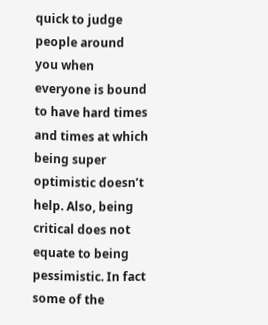quick to judge people around you when everyone is bound to have hard times and times at which being super optimistic doesn’t help. Also, being critical does not equate to being pessimistic. In fact some of the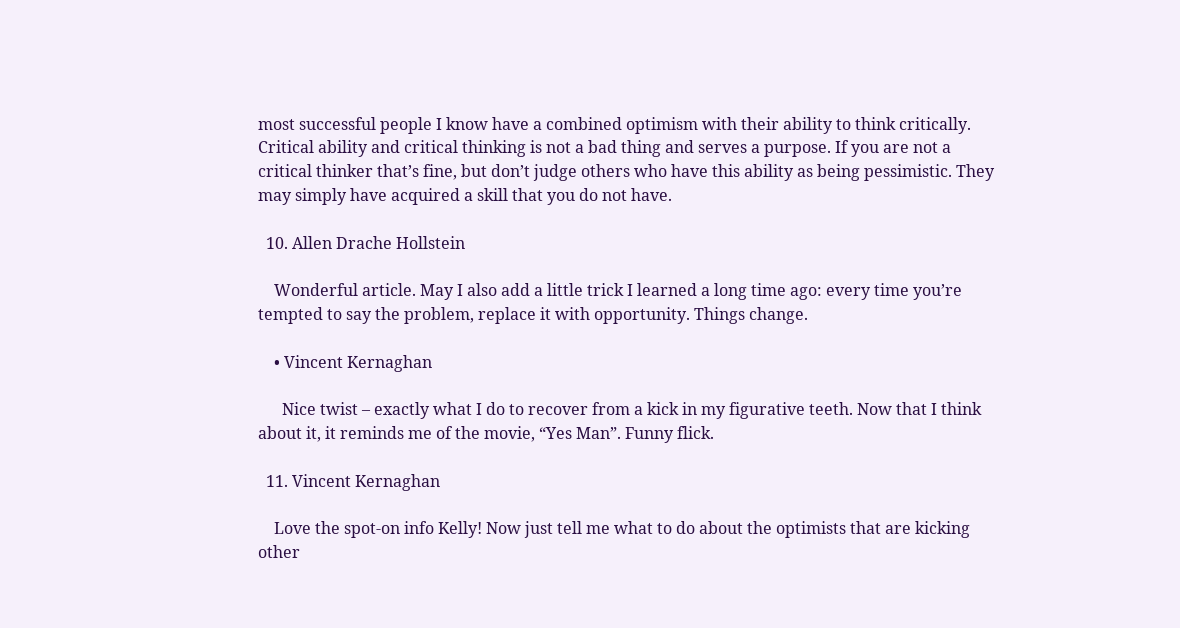most successful people I know have a combined optimism with their ability to think critically. Critical ability and critical thinking is not a bad thing and serves a purpose. If you are not a critical thinker that’s fine, but don’t judge others who have this ability as being pessimistic. They may simply have acquired a skill that you do not have.

  10. Allen Drache Hollstein

    Wonderful article. May I also add a little trick I learned a long time ago: every time you’re tempted to say the problem, replace it with opportunity. Things change.

    • Vincent Kernaghan

      Nice twist – exactly what I do to recover from a kick in my figurative teeth. Now that I think about it, it reminds me of the movie, “Yes Man”. Funny flick.

  11. Vincent Kernaghan

    Love the spot-on info Kelly! Now just tell me what to do about the optimists that are kicking other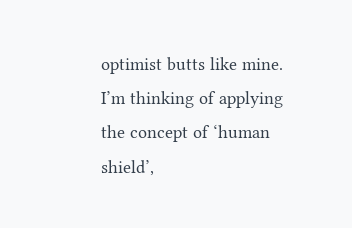optimist butts like mine. I’m thinking of applying the concept of ‘human shield’,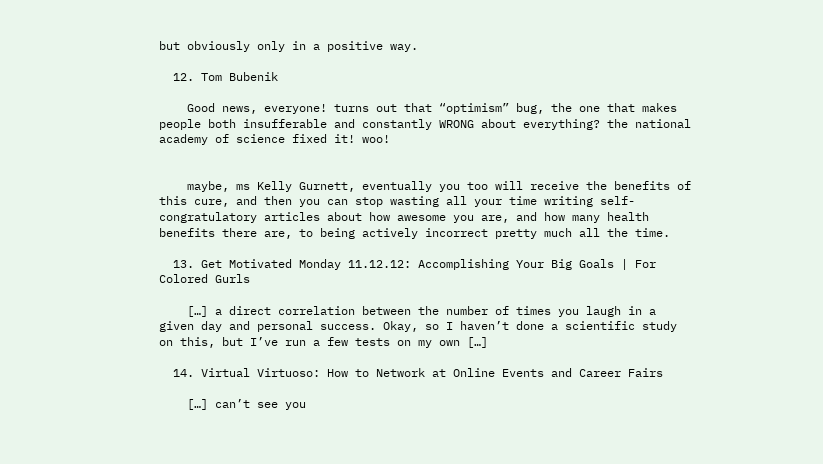but obviously only in a positive way.

  12. Tom Bubenik

    Good news, everyone! turns out that “optimism” bug, the one that makes people both insufferable and constantly WRONG about everything? the national academy of science fixed it! woo!


    maybe, ms Kelly Gurnett, eventually you too will receive the benefits of this cure, and then you can stop wasting all your time writing self-congratulatory articles about how awesome you are, and how many health benefits there are, to being actively incorrect pretty much all the time.

  13. Get Motivated Monday 11.12.12: Accomplishing Your Big Goals | For Colored Gurls

    […] a direct correlation between the number of times you laugh in a given day and personal success. Okay, so I haven’t done a scientific study on this, but I’ve run a few tests on my own […]

  14. Virtual Virtuoso: How to Network at Online Events and Career Fairs

    […] can’t see you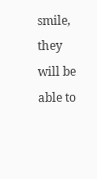smile, they will be able to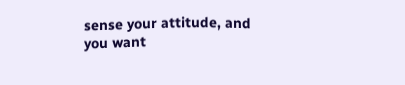sense your attitude, and you want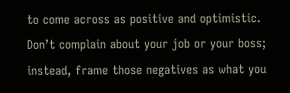to come across as positive and optimistic. Don’t complain about your job or your boss; instead, frame those negatives as what you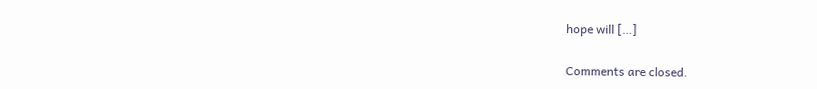hope will […]

Comments are closed.